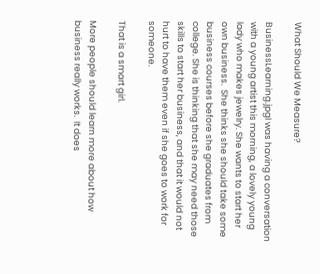What Should We Measure?

BusinessLearning.jpgI was having a conversation with a young artist this morning, a lovely young lady who makes jewelry. She wants to start her own business.  She thinks she should take some business courses before she graduates from college. She is thinking that she may need those skills to start her business, and that it would not hurt to have them even if she goes to work for someone.

That is a smart girl.

More people should learn more about how business really works.  It does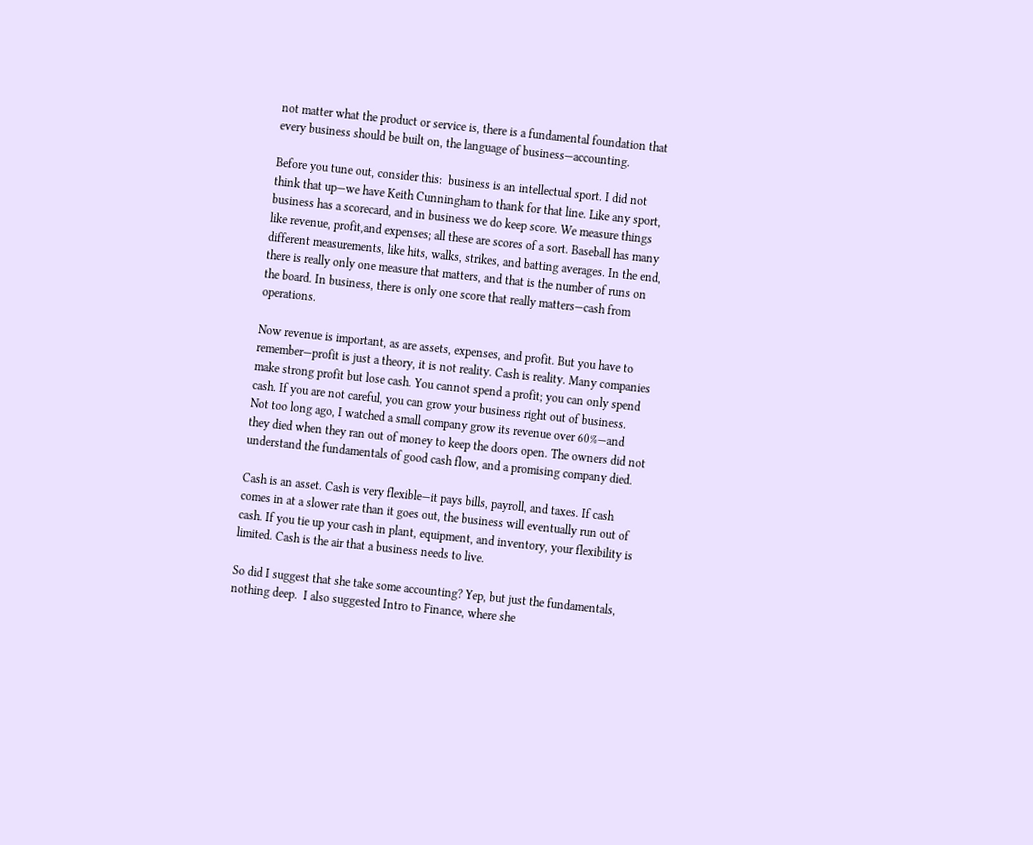not matter what the product or service is, there is a fundamental foundation that every business should be built on, the language of business—accounting.

Before you tune out, consider this:  business is an intellectual sport. I did not think that up—we have Keith Cunningham to thank for that line. Like any sport, business has a scorecard, and in business we do keep score. We measure things like revenue, profit,and expenses; all these are scores of a sort. Baseball has many different measurements, like hits, walks, strikes, and batting averages. In the end, there is really only one measure that matters, and that is the number of runs on the board. In business, there is only one score that really matters—cash from operations.

Now revenue is important, as are assets, expenses, and profit. But you have to remember—profit is just a theory, it is not reality. Cash is reality. Many companies make strong profit but lose cash. You cannot spend a profit; you can only spend cash. If you are not careful, you can grow your business right out of business.  Not too long ago, I watched a small company grow its revenue over 60%—and they died when they ran out of money to keep the doors open. The owners did not understand the fundamentals of good cash flow, and a promising company died.

Cash is an asset. Cash is very flexible—it pays bills, payroll, and taxes. If cash comes in at a slower rate than it goes out, the business will eventually run out of cash. If you tie up your cash in plant, equipment, and inventory, your flexibility is limited. Cash is the air that a business needs to live.

So did I suggest that she take some accounting? Yep, but just the fundamentals, nothing deep.  I also suggested Intro to Finance, where she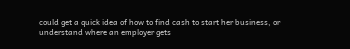could get a quick idea of how to find cash to start her business, or understand where an employer gets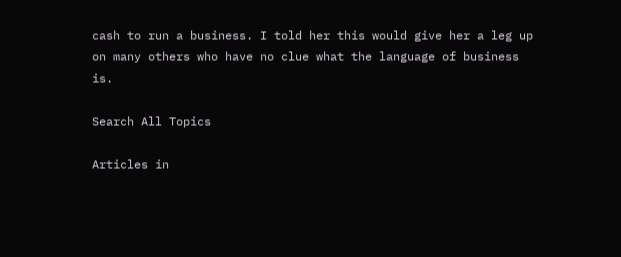cash to run a business. I told her this would give her a leg up on many others who have no clue what the language of business is.

Search All Topics

Articles in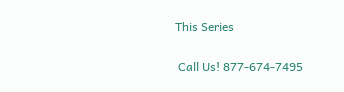This Series

 Call Us! 877-674-7495